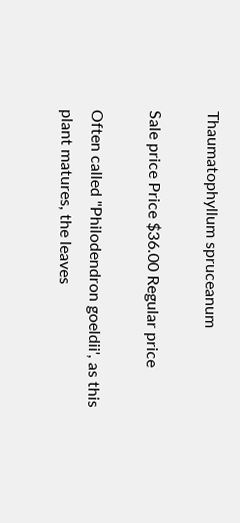Thaumatophyllum spruceanum

Sale price Price $36.00 Regular price

Often called "Philodendron goeldii', as this plant matures, the leaves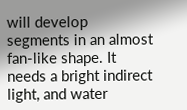will develop segments in an almost fan-like shape. It needs a bright indirect light, and water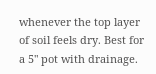whenever the top layer of soil feels dry. Best for a 5" pot with drainage.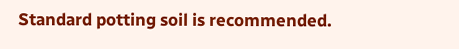Standard potting soil is recommended.